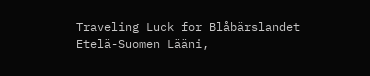Traveling Luck for Blåbärslandet Etelä-Suomen Lääni,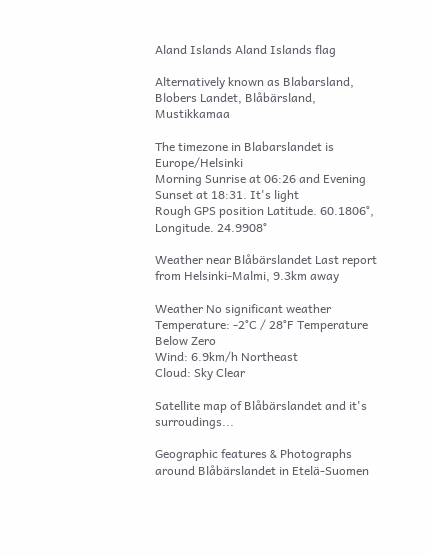Aland Islands Aland Islands flag

Alternatively known as Blabarsland, Blobers Landet, Blåbärsland, Mustikkamaa

The timezone in Blabarslandet is Europe/Helsinki
Morning Sunrise at 06:26 and Evening Sunset at 18:31. It's light
Rough GPS position Latitude. 60.1806°, Longitude. 24.9908°

Weather near Blåbärslandet Last report from Helsinki-Malmi, 9.3km away

Weather No significant weather Temperature: -2°C / 28°F Temperature Below Zero
Wind: 6.9km/h Northeast
Cloud: Sky Clear

Satellite map of Blåbärslandet and it's surroudings...

Geographic features & Photographs around Blåbärslandet in Etelä-Suomen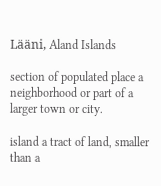Lääni, Aland Islands

section of populated place a neighborhood or part of a larger town or city.

island a tract of land, smaller than a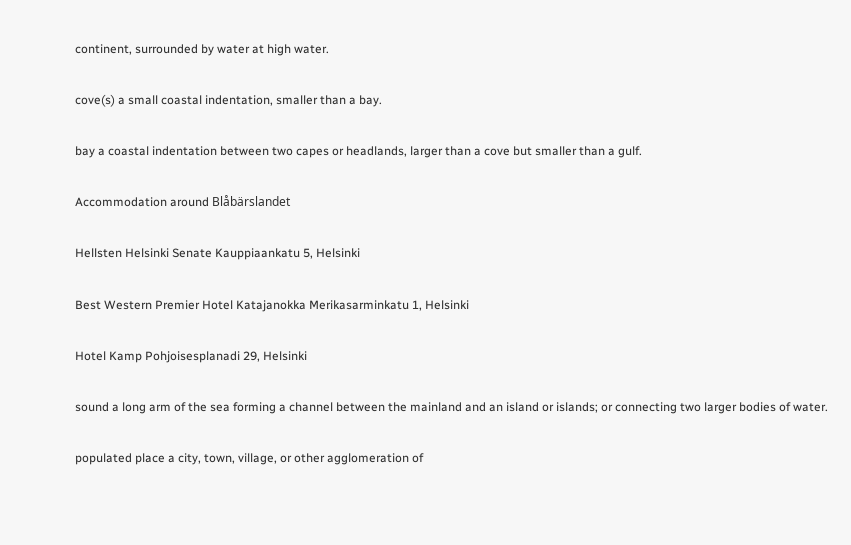continent, surrounded by water at high water.

cove(s) a small coastal indentation, smaller than a bay.

bay a coastal indentation between two capes or headlands, larger than a cove but smaller than a gulf.

Accommodation around Blåbärslandet

Hellsten Helsinki Senate Kauppiaankatu 5, Helsinki

Best Western Premier Hotel Katajanokka Merikasarminkatu 1, Helsinki

Hotel Kamp Pohjoisesplanadi 29, Helsinki

sound a long arm of the sea forming a channel between the mainland and an island or islands; or connecting two larger bodies of water.

populated place a city, town, village, or other agglomeration of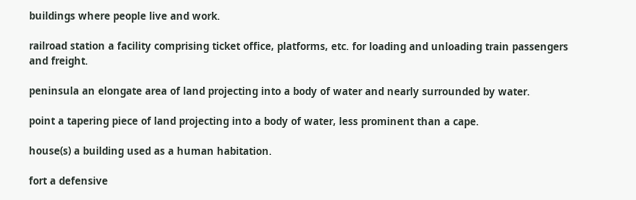buildings where people live and work.

railroad station a facility comprising ticket office, platforms, etc. for loading and unloading train passengers and freight.

peninsula an elongate area of land projecting into a body of water and nearly surrounded by water.

point a tapering piece of land projecting into a body of water, less prominent than a cape.

house(s) a building used as a human habitation.

fort a defensive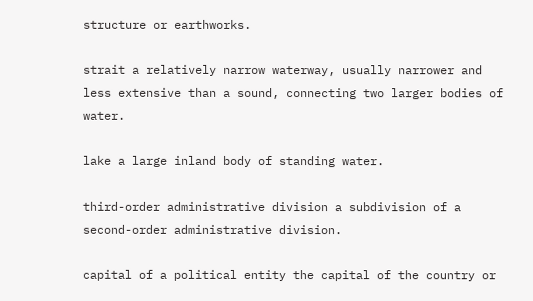structure or earthworks.

strait a relatively narrow waterway, usually narrower and less extensive than a sound, connecting two larger bodies of water.

lake a large inland body of standing water.

third-order administrative division a subdivision of a second-order administrative division.

capital of a political entity the capital of the country or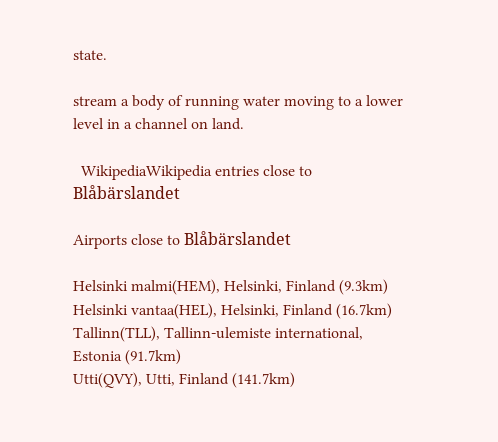state.

stream a body of running water moving to a lower level in a channel on land.

  WikipediaWikipedia entries close to Blåbärslandet

Airports close to Blåbärslandet

Helsinki malmi(HEM), Helsinki, Finland (9.3km)
Helsinki vantaa(HEL), Helsinki, Finland (16.7km)
Tallinn(TLL), Tallinn-ulemiste international, Estonia (91.7km)
Utti(QVY), Utti, Finland (141.7km)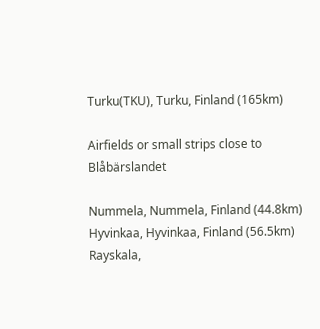Turku(TKU), Turku, Finland (165km)

Airfields or small strips close to Blåbärslandet

Nummela, Nummela, Finland (44.8km)
Hyvinkaa, Hyvinkaa, Finland (56.5km)
Rayskala,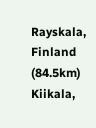Rayskala, Finland (84.5km)
Kiikala,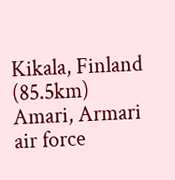Kikala, Finland (85.5km)
Amari, Armari air force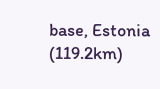base, Estonia (119.2km)